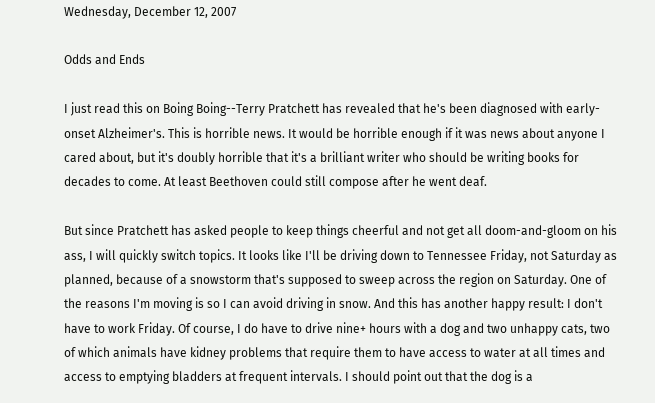Wednesday, December 12, 2007

Odds and Ends

I just read this on Boing Boing--Terry Pratchett has revealed that he's been diagnosed with early-onset Alzheimer's. This is horrible news. It would be horrible enough if it was news about anyone I cared about, but it's doubly horrible that it's a brilliant writer who should be writing books for decades to come. At least Beethoven could still compose after he went deaf.

But since Pratchett has asked people to keep things cheerful and not get all doom-and-gloom on his ass, I will quickly switch topics. It looks like I'll be driving down to Tennessee Friday, not Saturday as planned, because of a snowstorm that's supposed to sweep across the region on Saturday. One of the reasons I'm moving is so I can avoid driving in snow. And this has another happy result: I don't have to work Friday. Of course, I do have to drive nine+ hours with a dog and two unhappy cats, two of which animals have kidney problems that require them to have access to water at all times and access to emptying bladders at frequent intervals. I should point out that the dog is a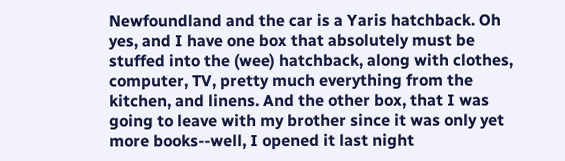Newfoundland and the car is a Yaris hatchback. Oh yes, and I have one box that absolutely must be stuffed into the (wee) hatchback, along with clothes, computer, TV, pretty much everything from the kitchen, and linens. And the other box, that I was going to leave with my brother since it was only yet more books--well, I opened it last night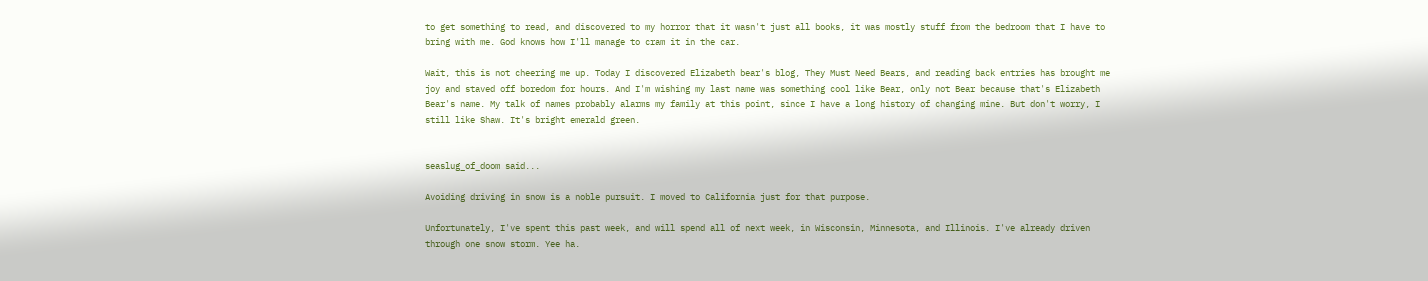to get something to read, and discovered to my horror that it wasn't just all books, it was mostly stuff from the bedroom that I have to bring with me. God knows how I'll manage to cram it in the car.

Wait, this is not cheering me up. Today I discovered Elizabeth bear's blog, They Must Need Bears, and reading back entries has brought me joy and staved off boredom for hours. And I'm wishing my last name was something cool like Bear, only not Bear because that's Elizabeth Bear's name. My talk of names probably alarms my family at this point, since I have a long history of changing mine. But don't worry, I still like Shaw. It's bright emerald green.


seaslug_of_doom said...

Avoiding driving in snow is a noble pursuit. I moved to California just for that purpose.

Unfortunately, I've spent this past week, and will spend all of next week, in Wisconsin, Minnesota, and Illinois. I've already driven through one snow storm. Yee ha.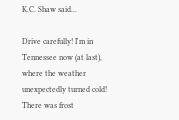K.C. Shaw said...

Drive carefully! I'm in Tennessee now (at last), where the weather unexpectedly turned cold! There was frost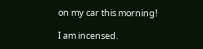on my car this morning!

I am incensed.